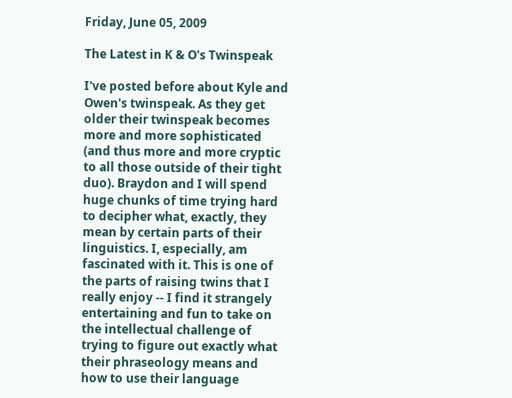Friday, June 05, 2009

The Latest in K & O's Twinspeak

I've posted before about Kyle and Owen's twinspeak. As they get older their twinspeak becomes more and more sophisticated (and thus more and more cryptic to all those outside of their tight duo). Braydon and I will spend huge chunks of time trying hard to decipher what, exactly, they mean by certain parts of their linguistics. I, especially, am fascinated with it. This is one of the parts of raising twins that I really enjoy -- I find it strangely entertaining and fun to take on the intellectual challenge of trying to figure out exactly what their phraseology means and how to use their language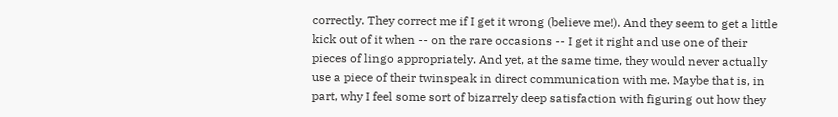correctly. They correct me if I get it wrong (believe me!). And they seem to get a little kick out of it when -- on the rare occasions -- I get it right and use one of their pieces of lingo appropriately. And yet, at the same time, they would never actually use a piece of their twinspeak in direct communication with me. Maybe that is, in part, why I feel some sort of bizarrely deep satisfaction with figuring out how they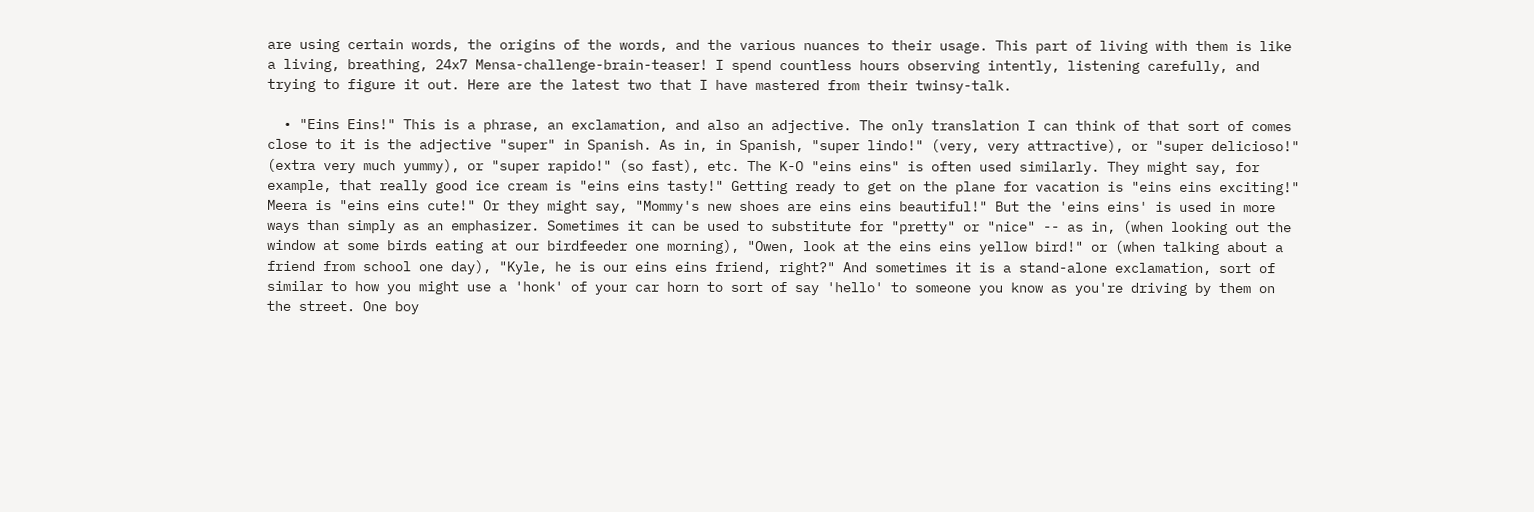are using certain words, the origins of the words, and the various nuances to their usage. This part of living with them is like a living, breathing, 24x7 Mensa-challenge-brain-teaser! I spend countless hours observing intently, listening carefully, and trying to figure it out. Here are the latest two that I have mastered from their twinsy-talk.

  • "Eins Eins!" This is a phrase, an exclamation, and also an adjective. The only translation I can think of that sort of comes close to it is the adjective "super" in Spanish. As in, in Spanish, "super lindo!" (very, very attractive), or "super delicioso!" (extra very much yummy), or "super rapido!" (so fast), etc. The K-O "eins eins" is often used similarly. They might say, for example, that really good ice cream is "eins eins tasty!" Getting ready to get on the plane for vacation is "eins eins exciting!" Meera is "eins eins cute!" Or they might say, "Mommy's new shoes are eins eins beautiful!" But the 'eins eins' is used in more ways than simply as an emphasizer. Sometimes it can be used to substitute for "pretty" or "nice" -- as in, (when looking out the window at some birds eating at our birdfeeder one morning), "Owen, look at the eins eins yellow bird!" or (when talking about a friend from school one day), "Kyle, he is our eins eins friend, right?" And sometimes it is a stand-alone exclamation, sort of similar to how you might use a 'honk' of your car horn to sort of say 'hello' to someone you know as you're driving by them on the street. One boy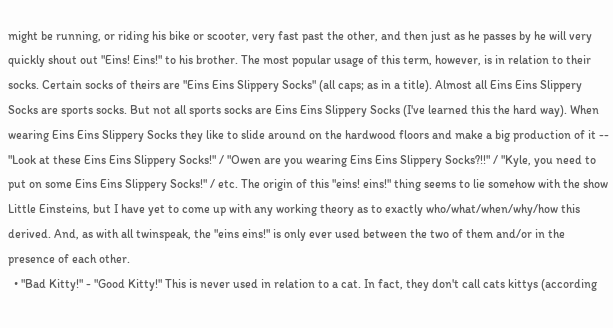might be running, or riding his bike or scooter, very fast past the other, and then just as he passes by he will very quickly shout out "Eins! Eins!" to his brother. The most popular usage of this term, however, is in relation to their socks. Certain socks of theirs are "Eins Eins Slippery Socks" (all caps; as in a title). Almost all Eins Eins Slippery Socks are sports socks. But not all sports socks are Eins Eins Slippery Socks (I've learned this the hard way). When wearing Eins Eins Slippery Socks they like to slide around on the hardwood floors and make a big production of it -- "Look at these Eins Eins Slippery Socks!" / "Owen are you wearing Eins Eins Slippery Socks?!!" / "Kyle, you need to put on some Eins Eins Slippery Socks!" / etc. The origin of this "eins! eins!" thing seems to lie somehow with the show Little Einsteins, but I have yet to come up with any working theory as to exactly who/what/when/why/how this derived. And, as with all twinspeak, the "eins eins!" is only ever used between the two of them and/or in the presence of each other.
  • "Bad Kitty!" - "Good Kitty!" This is never used in relation to a cat. In fact, they don't call cats kittys (according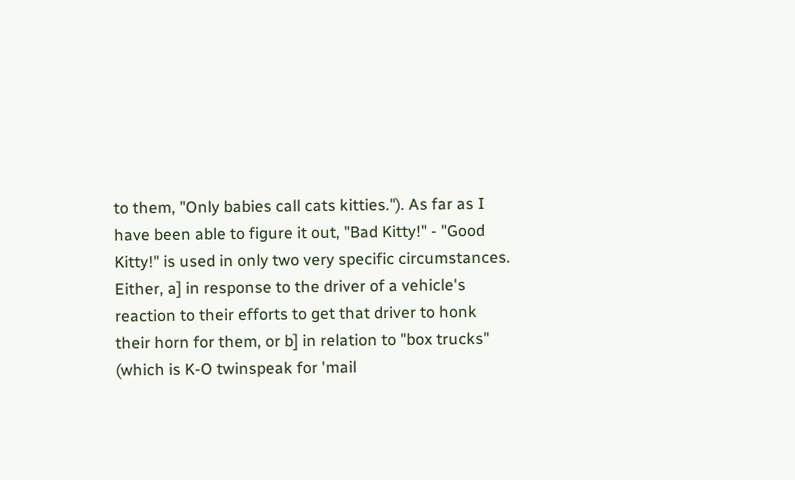to them, "Only babies call cats kitties."). As far as I have been able to figure it out, "Bad Kitty!" - "Good Kitty!" is used in only two very specific circumstances. Either, a] in response to the driver of a vehicle's reaction to their efforts to get that driver to honk their horn for them, or b] in relation to "box trucks" (which is K-O twinspeak for 'mail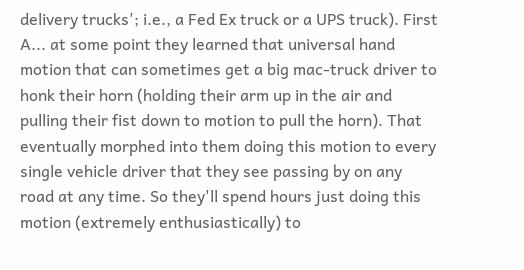delivery trucks'; i.e., a Fed Ex truck or a UPS truck). First A... at some point they learned that universal hand motion that can sometimes get a big mac-truck driver to honk their horn (holding their arm up in the air and pulling their fist down to motion to pull the horn). That eventually morphed into them doing this motion to every single vehicle driver that they see passing by on any road at any time. So they'll spend hours just doing this motion (extremely enthusiastically) to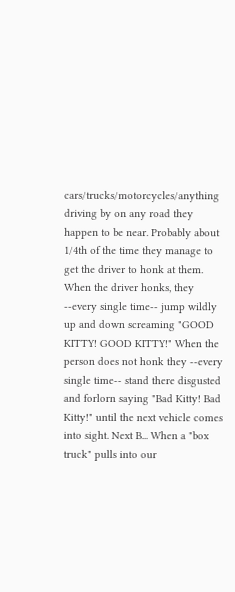cars/trucks/motorcycles/anything driving by on any road they happen to be near. Probably about 1/4th of the time they manage to get the driver to honk at them. When the driver honks, they --every single time-- jump wildly up and down screaming "GOOD KITTY! GOOD KITTY!" When the person does not honk they --every single time-- stand there disgusted and forlorn saying "Bad Kitty! Bad Kitty!" until the next vehicle comes into sight. Next B... When a "box truck" pulls into our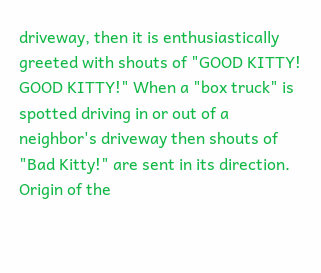driveway, then it is enthusiastically greeted with shouts of "GOOD KITTY! GOOD KITTY!" When a "box truck" is spotted driving in or out of a neighbor's driveway then shouts of "Bad Kitty!" are sent in its direction. Origin of the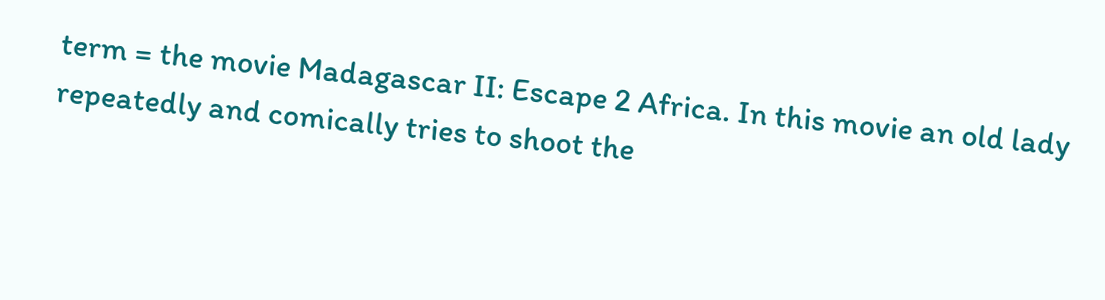term = the movie Madagascar II: Escape 2 Africa. In this movie an old lady repeatedly and comically tries to shoot the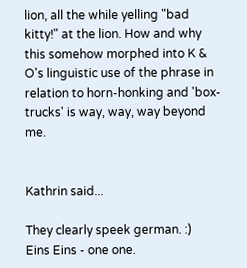lion, all the while yelling "bad kitty!" at the lion. How and why this somehow morphed into K & O's linguistic use of the phrase in relation to horn-honking and 'box-trucks' is way, way, way beyond me.


Kathrin said...

They clearly speek german. :)
Eins Eins - one one.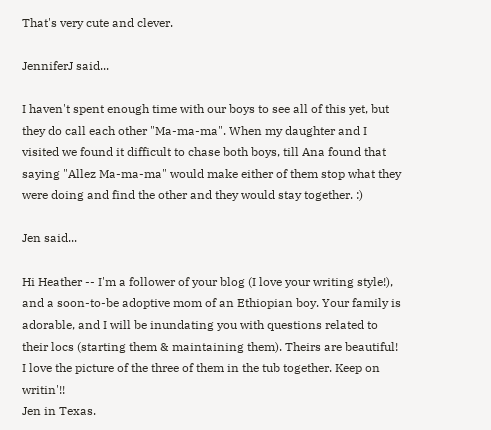That's very cute and clever.

JenniferJ said...

I haven't spent enough time with our boys to see all of this yet, but they do call each other "Ma-ma-ma". When my daughter and I visited we found it difficult to chase both boys, till Ana found that saying "Allez Ma-ma-ma" would make either of them stop what they were doing and find the other and they would stay together. :)

Jen said...

Hi Heather -- I'm a follower of your blog (I love your writing style!), and a soon-to-be adoptive mom of an Ethiopian boy. Your family is adorable, and I will be inundating you with questions related to their locs (starting them & maintaining them). Theirs are beautiful! I love the picture of the three of them in the tub together. Keep on writin'!!
Jen in Texas.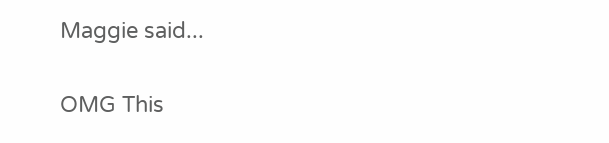Maggie said...

OMG This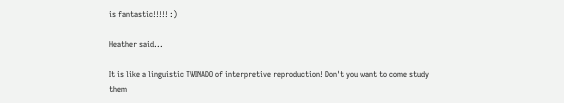is fantastic!!!!! :)

Heather said...

It is like a linguistic TWINADO of interpretive reproduction! Don't you want to come study them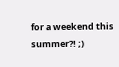for a weekend this summer?! ;)